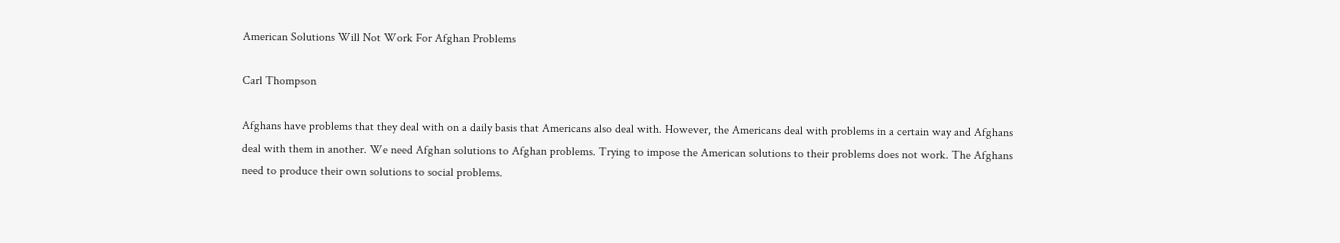American Solutions Will Not Work For Afghan Problems

Carl Thompson

Afghans have problems that they deal with on a daily basis that Americans also deal with. However, the Americans deal with problems in a certain way and Afghans deal with them in another. We need Afghan solutions to Afghan problems. Trying to impose the American solutions to their problems does not work. The Afghans need to produce their own solutions to social problems.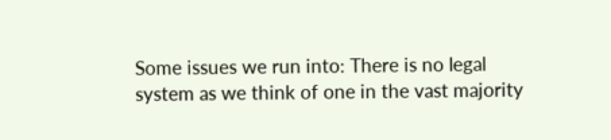Some issues we run into: There is no legal system as we think of one in the vast majority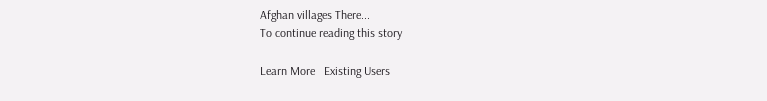Afghan villages There...
To continue reading this story

Learn More   Existing Users